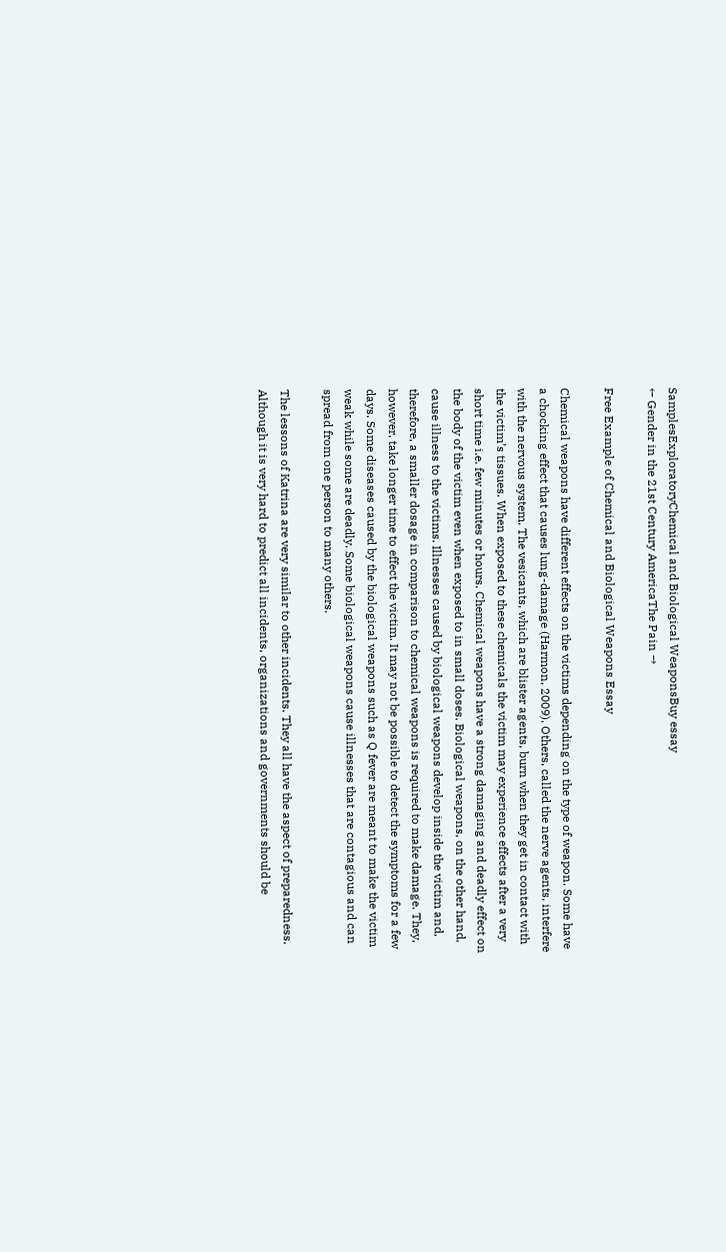SamplesExploratoryChemical and Biological WeaponsBuy essay
← Gender in the 21st Century AmericaThe Pain →

Free Example of Chemical and Biological Weapons Essay

Chemical weapons have different effects on the victims depending on the type of weapon. Some have a chocking effect that causes lung-damage (Harmon, 2009). Others, called the nerve agents, interfere with the nervous system. The vesicants, which are blister agents, burn when they get in contact with the victim’s tissues. When exposed to these chemicals the victim may experience effects after a very short time i.e. few minutes or hours. Chemical weapons have a strong damaging and deadly effect on the body of the victim even when exposed to in small doses. Biological weapons, on the other hand, cause illness to the victims. Illnesses caused by biological weapons develop inside the victim and, therefore, a smaller dosage in comparison to chemical weapons is required to make damage. They, however, take longer time to effect the victim. It may not be possible to detect the symptoms for a few days. Some diseases caused by the biological weapons such as Q fever are meant to make the victim weak while some are deadly. Some biological weapons cause illnesses that are contagious and can spread from one person to many others.

The lessons of Katrina are very similar to other incidents. They all have the aspect of preparedness. Although it is very hard to predict all incidents, organizations and governments should be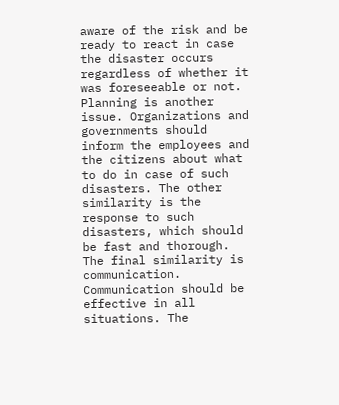aware of the risk and be ready to react in case the disaster occurs regardless of whether it was foreseeable or not. Planning is another issue. Organizations and governments should inform the employees and the citizens about what to do in case of such disasters. The other similarity is the response to such disasters, which should be fast and thorough. The final similarity is communication. Communication should be effective in all situations. The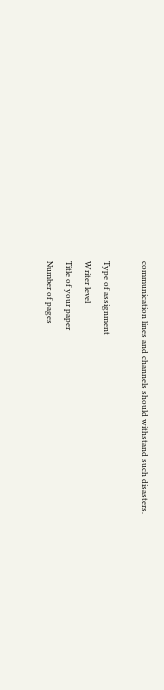communication lines and channels should withstand such disasters.

Type of assignment
Writer level
Title of your paper
Number of pages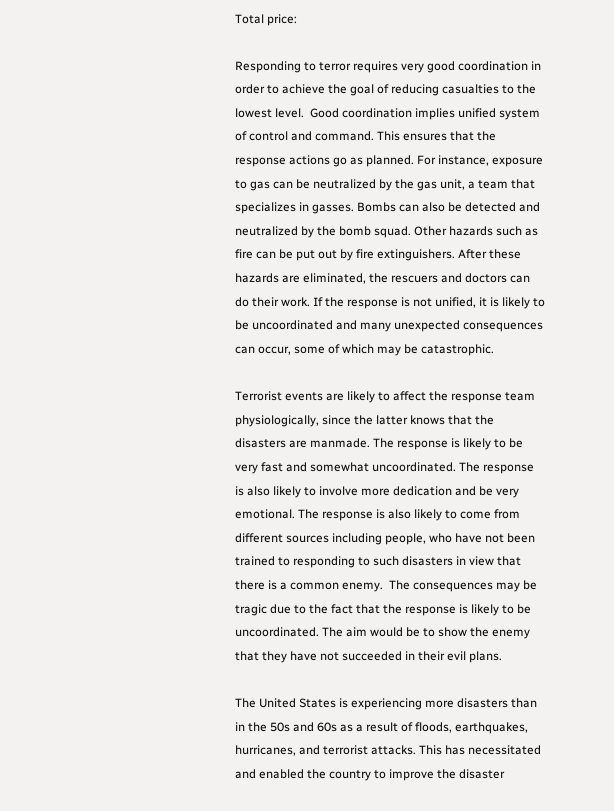Total price:

Responding to terror requires very good coordination in order to achieve the goal of reducing casualties to the lowest level.  Good coordination implies unified system of control and command. This ensures that the response actions go as planned. For instance, exposure to gas can be neutralized by the gas unit, a team that specializes in gasses. Bombs can also be detected and neutralized by the bomb squad. Other hazards such as fire can be put out by fire extinguishers. After these hazards are eliminated, the rescuers and doctors can do their work. If the response is not unified, it is likely to be uncoordinated and many unexpected consequences can occur, some of which may be catastrophic.

Terrorist events are likely to affect the response team physiologically, since the latter knows that the disasters are manmade. The response is likely to be very fast and somewhat uncoordinated. The response is also likely to involve more dedication and be very emotional. The response is also likely to come from different sources including people, who have not been trained to responding to such disasters in view that there is a common enemy.  The consequences may be tragic due to the fact that the response is likely to be uncoordinated. The aim would be to show the enemy that they have not succeeded in their evil plans.

The United States is experiencing more disasters than in the 50s and 60s as a result of floods, earthquakes, hurricanes, and terrorist attacks. This has necessitated and enabled the country to improve the disaster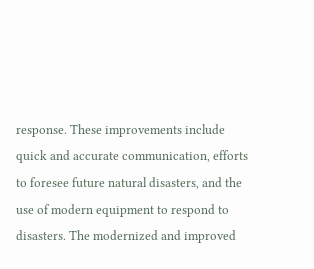response. These improvements include quick and accurate communication, efforts to foresee future natural disasters, and the use of modern equipment to respond to disasters. The modernized and improved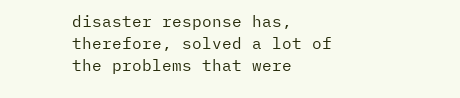disaster response has, therefore, solved a lot of the problems that were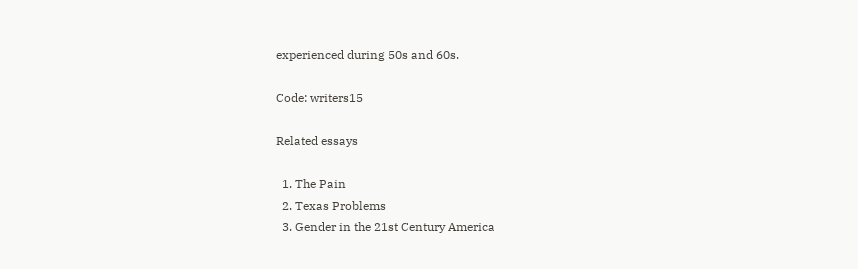experienced during 50s and 60s.

Code: writers15

Related essays

  1. The Pain
  2. Texas Problems
  3. Gender in the 21st Century America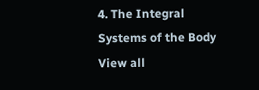4. The Integral Systems of the Body
View all